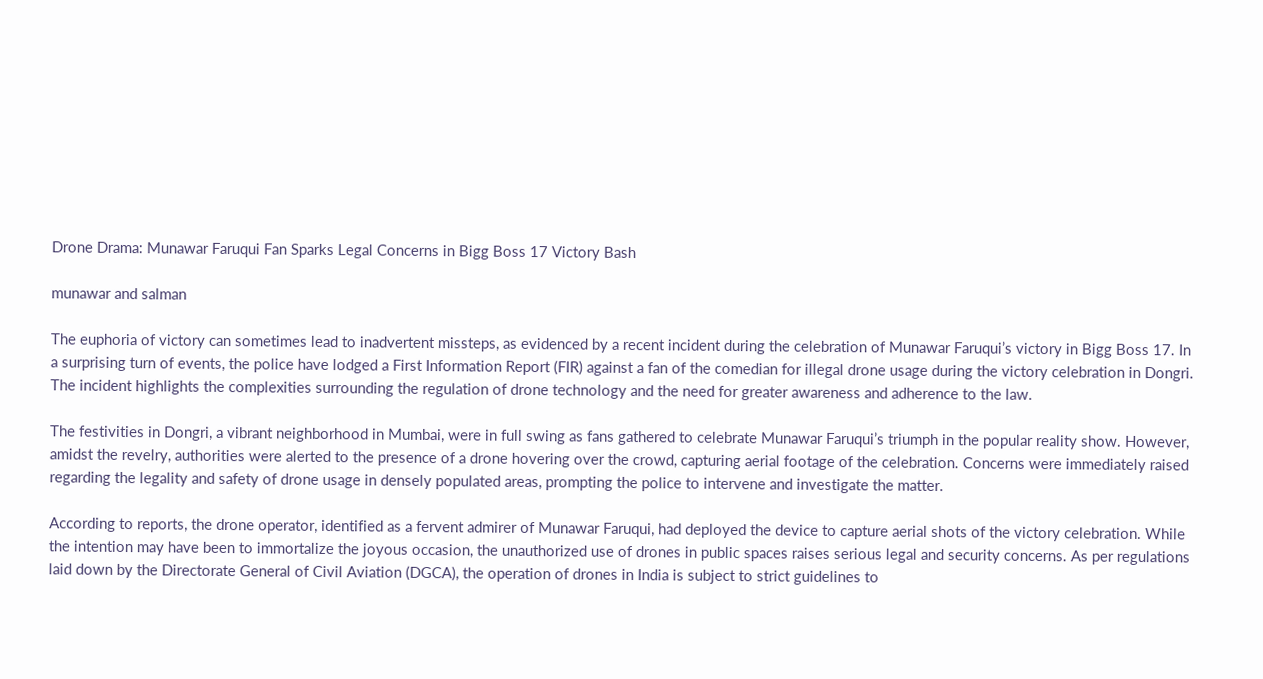Drone Drama: Munawar Faruqui Fan Sparks Legal Concerns in Bigg Boss 17 Victory Bash

munawar and salman

The euphoria of victory can sometimes lead to inadvertent missteps, as evidenced by a recent incident during the celebration of Munawar Faruqui’s victory in Bigg Boss 17. In a surprising turn of events, the police have lodged a First Information Report (FIR) against a fan of the comedian for illegal drone usage during the victory celebration in Dongri. The incident highlights the complexities surrounding the regulation of drone technology and the need for greater awareness and adherence to the law.

The festivities in Dongri, a vibrant neighborhood in Mumbai, were in full swing as fans gathered to celebrate Munawar Faruqui’s triumph in the popular reality show. However, amidst the revelry, authorities were alerted to the presence of a drone hovering over the crowd, capturing aerial footage of the celebration. Concerns were immediately raised regarding the legality and safety of drone usage in densely populated areas, prompting the police to intervene and investigate the matter.

According to reports, the drone operator, identified as a fervent admirer of Munawar Faruqui, had deployed the device to capture aerial shots of the victory celebration. While the intention may have been to immortalize the joyous occasion, the unauthorized use of drones in public spaces raises serious legal and security concerns. As per regulations laid down by the Directorate General of Civil Aviation (DGCA), the operation of drones in India is subject to strict guidelines to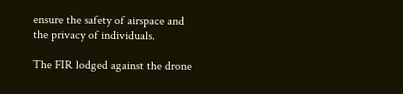ensure the safety of airspace and the privacy of individuals.

The FIR lodged against the drone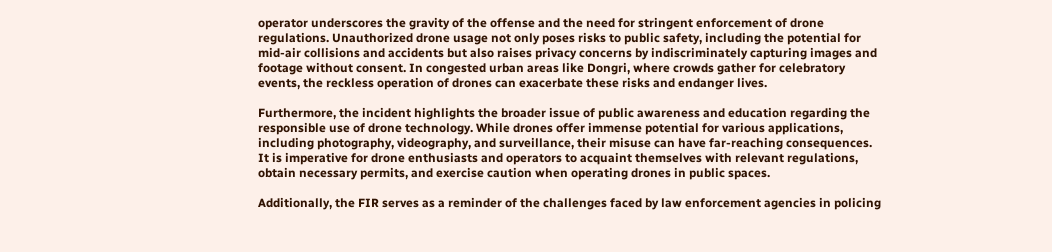operator underscores the gravity of the offense and the need for stringent enforcement of drone regulations. Unauthorized drone usage not only poses risks to public safety, including the potential for mid-air collisions and accidents but also raises privacy concerns by indiscriminately capturing images and footage without consent. In congested urban areas like Dongri, where crowds gather for celebratory events, the reckless operation of drones can exacerbate these risks and endanger lives.

Furthermore, the incident highlights the broader issue of public awareness and education regarding the responsible use of drone technology. While drones offer immense potential for various applications, including photography, videography, and surveillance, their misuse can have far-reaching consequences. It is imperative for drone enthusiasts and operators to acquaint themselves with relevant regulations, obtain necessary permits, and exercise caution when operating drones in public spaces.

Additionally, the FIR serves as a reminder of the challenges faced by law enforcement agencies in policing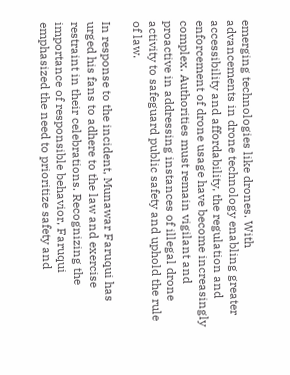emerging technologies like drones. With advancements in drone technology enabling greater accessibility and affordability, the regulation and enforcement of drone usage have become increasingly complex. Authorities must remain vigilant and proactive in addressing instances of illegal drone activity to safeguard public safety and uphold the rule of law.

In response to the incident, Munawar Faruqui has urged his fans to adhere to the law and exercise restraint in their celebrations. Recognizing the importance of responsible behavior, Faruqui emphasized the need to prioritize safety and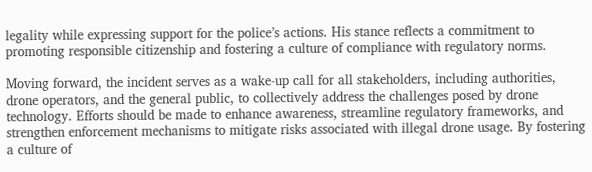legality while expressing support for the police’s actions. His stance reflects a commitment to promoting responsible citizenship and fostering a culture of compliance with regulatory norms.

Moving forward, the incident serves as a wake-up call for all stakeholders, including authorities, drone operators, and the general public, to collectively address the challenges posed by drone technology. Efforts should be made to enhance awareness, streamline regulatory frameworks, and strengthen enforcement mechanisms to mitigate risks associated with illegal drone usage. By fostering a culture of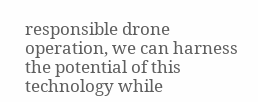responsible drone operation, we can harness the potential of this technology while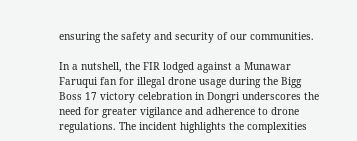ensuring the safety and security of our communities.

In a nutshell, the FIR lodged against a Munawar Faruqui fan for illegal drone usage during the Bigg Boss 17 victory celebration in Dongri underscores the need for greater vigilance and adherence to drone regulations. The incident highlights the complexities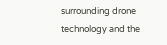surrounding drone technology and the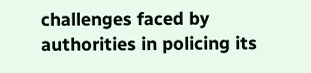challenges faced by authorities in policing its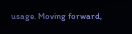usage. Moving forward,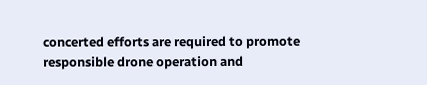concerted efforts are required to promote responsible drone operation and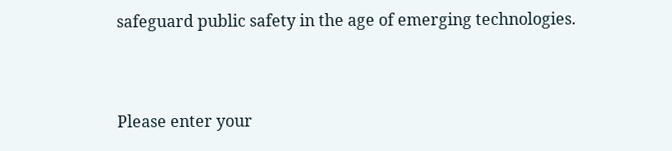safeguard public safety in the age of emerging technologies.


Please enter your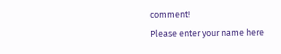comment!
Please enter your name here